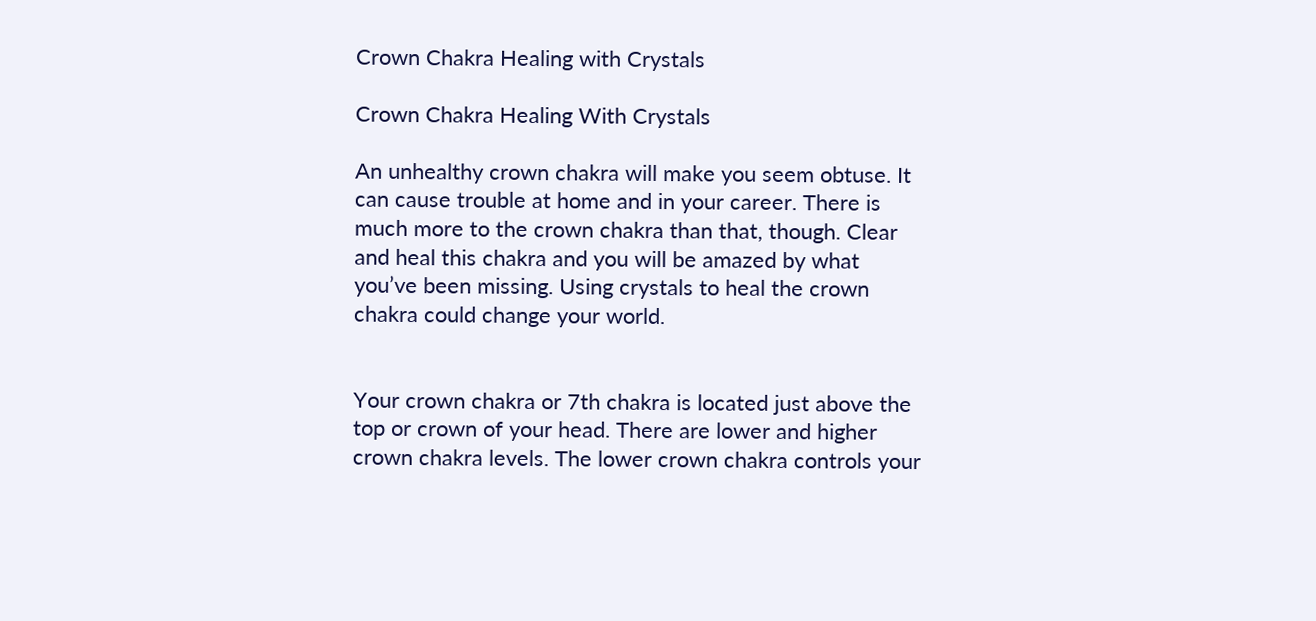Crown Chakra Healing with Crystals

Crown Chakra Healing With Crystals

An unhealthy crown chakra will make you seem obtuse. It can cause trouble at home and in your career. There is much more to the crown chakra than that, though. Clear and heal this chakra and you will be amazed by what you’ve been missing. Using crystals to heal the crown chakra could change your world.


Your crown chakra or 7th chakra is located just above the top or crown of your head. There are lower and higher crown chakra levels. The lower crown chakra controls your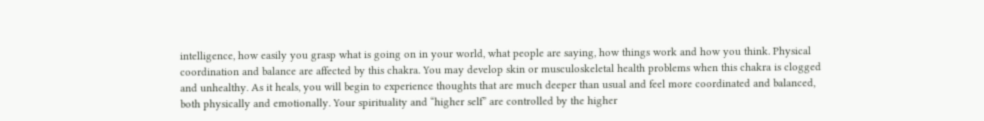intelligence, how easily you grasp what is going on in your world, what people are saying, how things work and how you think. Physical coordination and balance are affected by this chakra. You may develop skin or musculoskeletal health problems when this chakra is clogged and unhealthy. As it heals, you will begin to experience thoughts that are much deeper than usual and feel more coordinated and balanced, both physically and emotionally. Your spirituality and “higher self” are controlled by the higher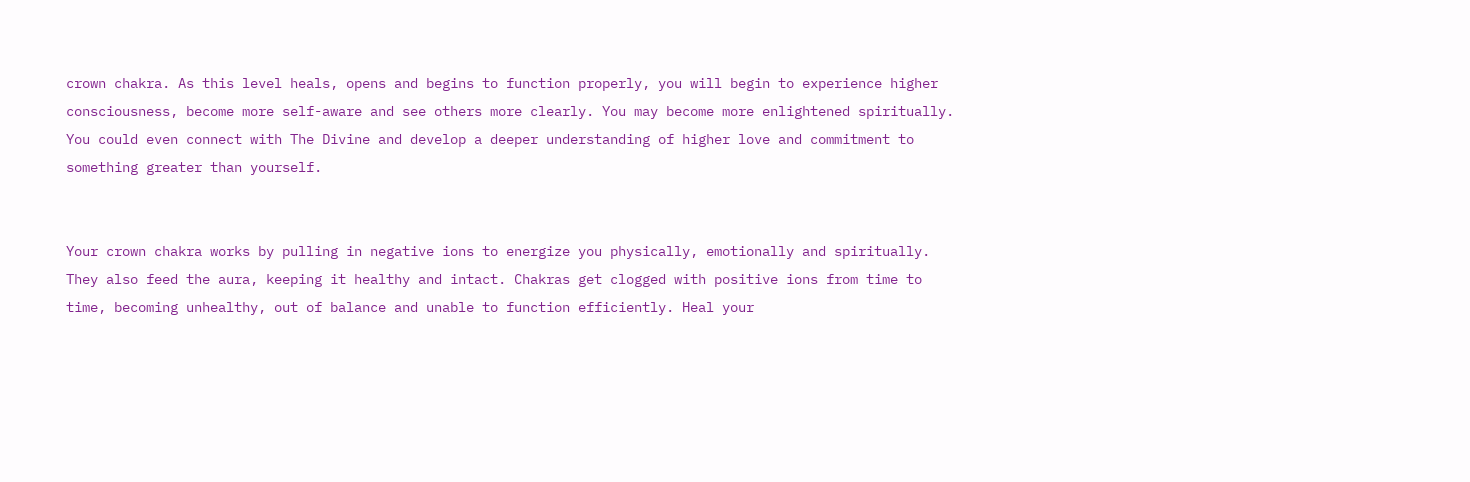crown chakra. As this level heals, opens and begins to function properly, you will begin to experience higher consciousness, become more self-aware and see others more clearly. You may become more enlightened spiritually. You could even connect with The Divine and develop a deeper understanding of higher love and commitment to something greater than yourself.


Your crown chakra works by pulling in negative ions to energize you physically, emotionally and spiritually. They also feed the aura, keeping it healthy and intact. Chakras get clogged with positive ions from time to time, becoming unhealthy, out of balance and unable to function efficiently. Heal your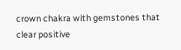crown chakra with gemstones that clear positive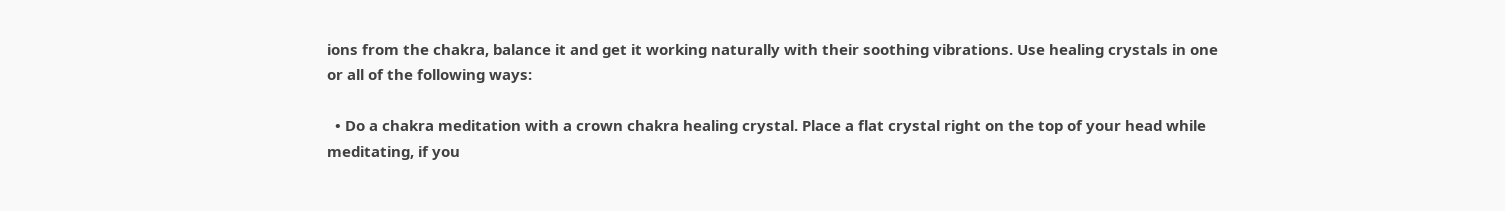ions from the chakra, balance it and get it working naturally with their soothing vibrations. Use healing crystals in one or all of the following ways:

  • Do a chakra meditation with a crown chakra healing crystal. Place a flat crystal right on the top of your head while meditating, if you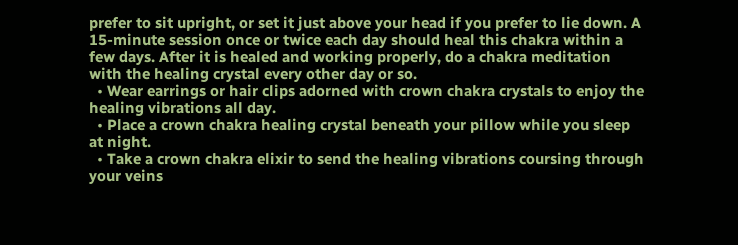prefer to sit upright, or set it just above your head if you prefer to lie down. A 15-minute session once or twice each day should heal this chakra within a few days. After it is healed and working properly, do a chakra meditation with the healing crystal every other day or so.
  • Wear earrings or hair clips adorned with crown chakra crystals to enjoy the healing vibrations all day.
  • Place a crown chakra healing crystal beneath your pillow while you sleep at night.
  • Take a crown chakra elixir to send the healing vibrations coursing through your veins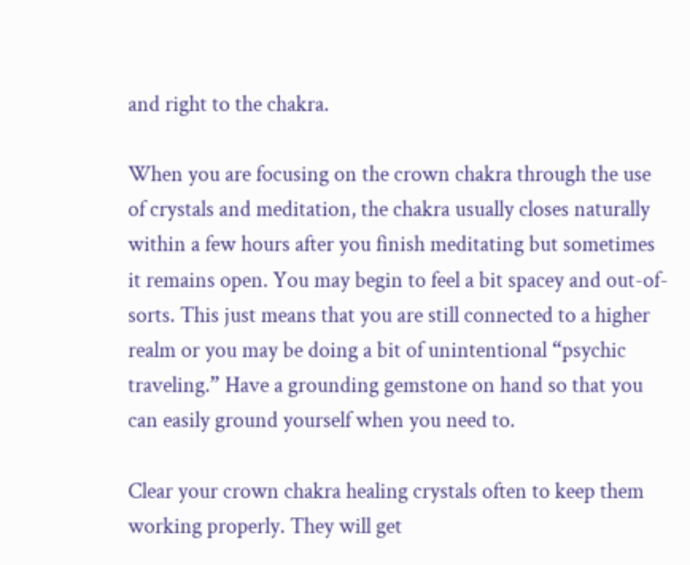and right to the chakra.

When you are focusing on the crown chakra through the use of crystals and meditation, the chakra usually closes naturally within a few hours after you finish meditating but sometimes it remains open. You may begin to feel a bit spacey and out-of-sorts. This just means that you are still connected to a higher realm or you may be doing a bit of unintentional “psychic traveling.” Have a grounding gemstone on hand so that you can easily ground yourself when you need to.

Clear your crown chakra healing crystals often to keep them working properly. They will get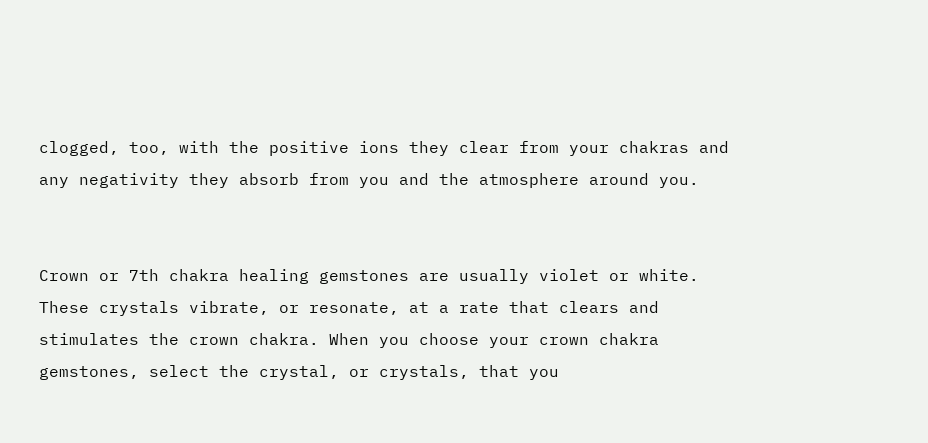clogged, too, with the positive ions they clear from your chakras and any negativity they absorb from you and the atmosphere around you.


Crown or 7th chakra healing gemstones are usually violet or white. These crystals vibrate, or resonate, at a rate that clears and stimulates the crown chakra. When you choose your crown chakra gemstones, select the crystal, or crystals, that you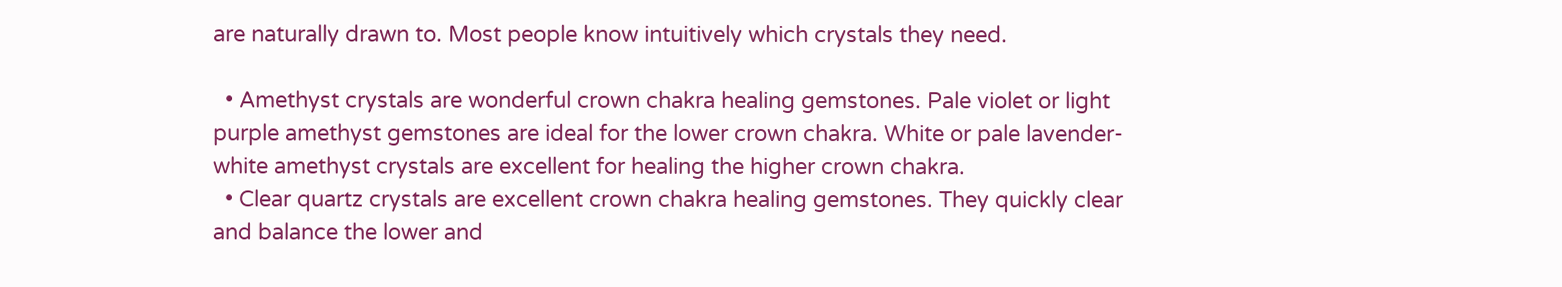are naturally drawn to. Most people know intuitively which crystals they need.

  • Amethyst crystals are wonderful crown chakra healing gemstones. Pale violet or light purple amethyst gemstones are ideal for the lower crown chakra. White or pale lavender-white amethyst crystals are excellent for healing the higher crown chakra.
  • Clear quartz crystals are excellent crown chakra healing gemstones. They quickly clear and balance the lower and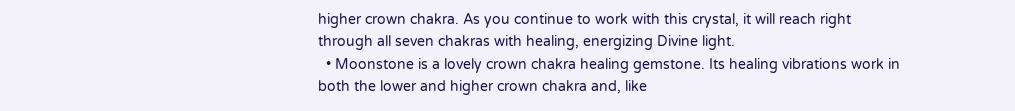higher crown chakra. As you continue to work with this crystal, it will reach right through all seven chakras with healing, energizing Divine light.
  • Moonstone is a lovely crown chakra healing gemstone. Its healing vibrations work in both the lower and higher crown chakra and, like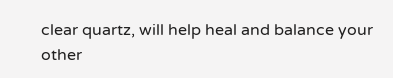clear quartz, will help heal and balance your other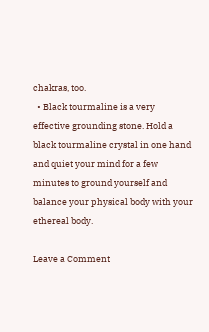chakras, too.
  • Black tourmaline is a very effective grounding stone. Hold a black tourmaline crystal in one hand and quiet your mind for a few minutes to ground yourself and balance your physical body with your ethereal body.

Leave a Comment